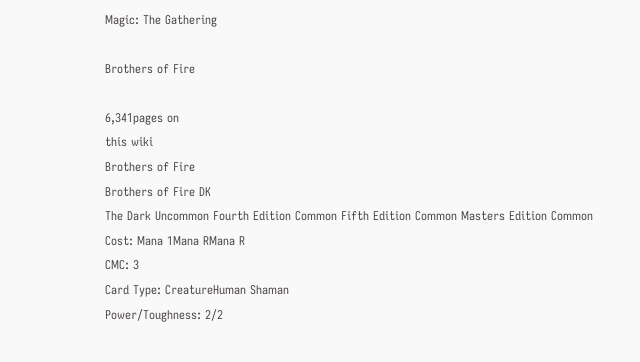Magic: The Gathering

Brothers of Fire

6,341pages on
this wiki
Brothers of Fire
Brothers of Fire DK
The Dark Uncommon Fourth Edition Common Fifth Edition Common Masters Edition Common
Cost: Mana 1Mana RMana R
CMC: 3
Card Type: CreatureHuman Shaman
Power/Toughness: 2/2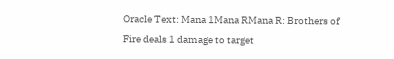Oracle Text: Mana 1Mana RMana R: Brothers of Fire deals 1 damage to target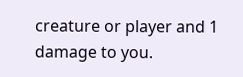creature or player and 1 damage to you.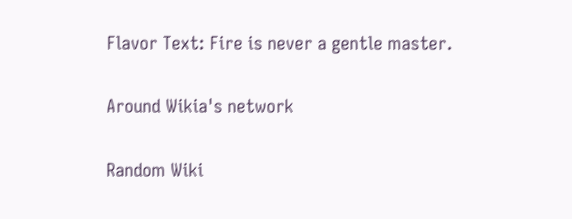Flavor Text: Fire is never a gentle master.

Around Wikia's network

Random Wiki